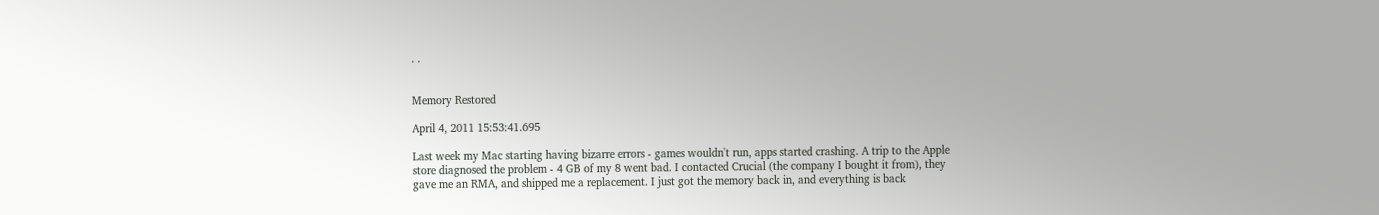. .


Memory Restored

April 4, 2011 15:53:41.695

Last week my Mac starting having bizarre errors - games wouldn't run, apps started crashing. A trip to the Apple store diagnosed the problem - 4 GB of my 8 went bad. I contacted Crucial (the company I bought it from), they gave me an RMA, and shipped me a replacement. I just got the memory back in, and everything is back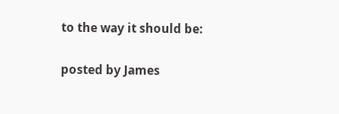to the way it should be:

posted by James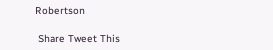Robertson

 Share Tweet This